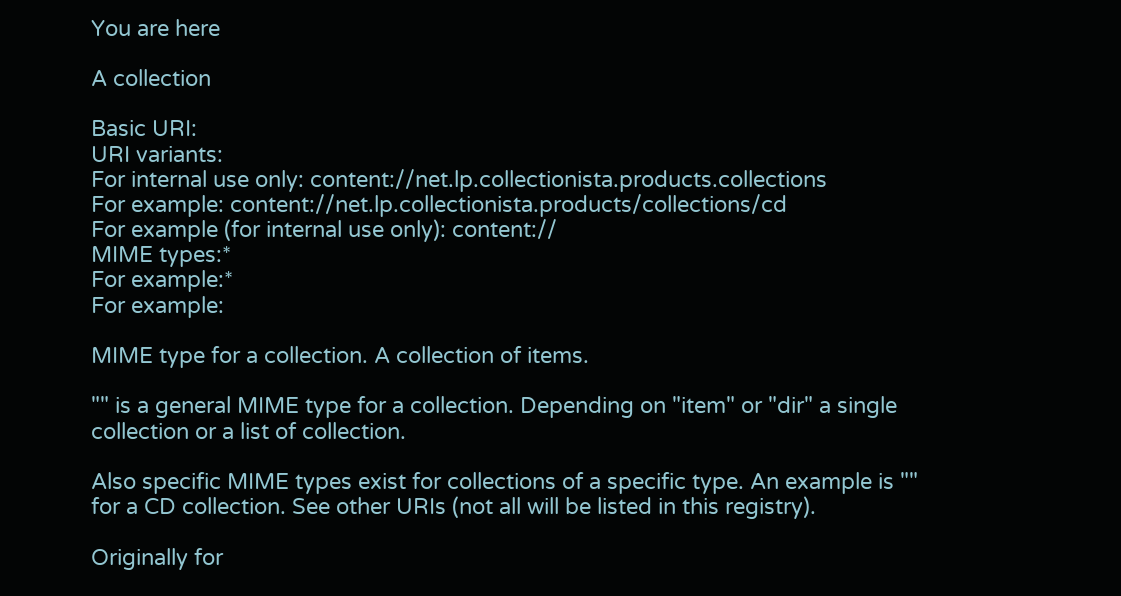You are here

A collection

Basic URI:
URI variants:
For internal use only: content://net.lp.collectionista.products.collections
For example: content://net.lp.collectionista.products/collections/cd
For example (for internal use only): content://
MIME types:*
For example:*
For example:

MIME type for a collection. A collection of items.

"" is a general MIME type for a collection. Depending on "item" or "dir" a single collection or a list of collection.

Also specific MIME types exist for collections of a specific type. An example is "" for a CD collection. See other URIs (not all will be listed in this registry).

Originally for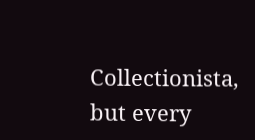Collectionista, but every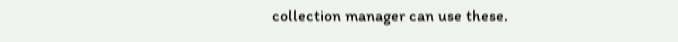collection manager can use these.